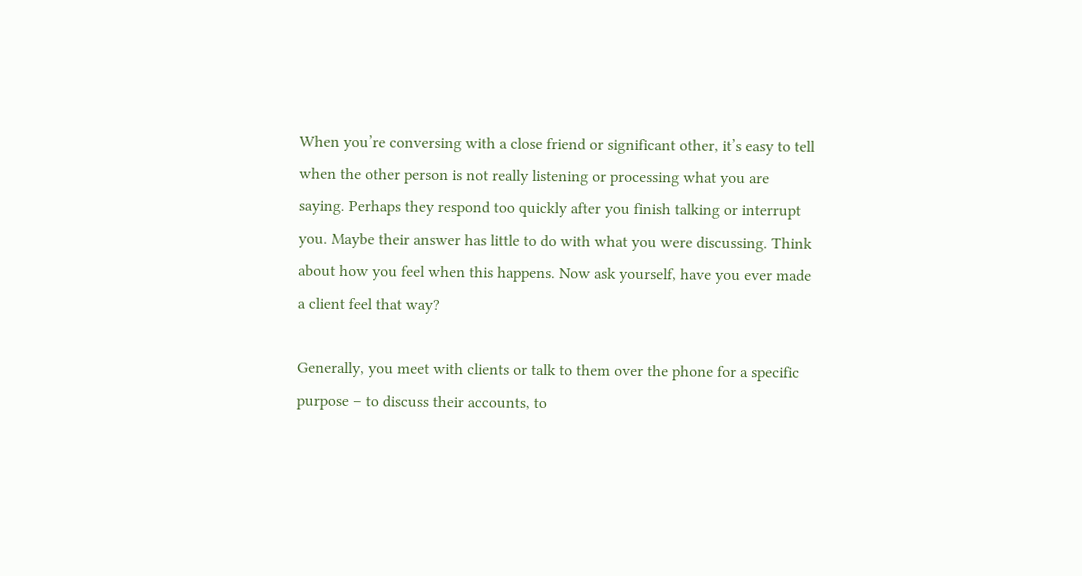When you’re conversing with a close friend or significant other, it’s easy to tell when the other person is not really listening or processing what you are saying. Perhaps they respond too quickly after you finish talking or interrupt you. Maybe their answer has little to do with what you were discussing. Think about how you feel when this happens. Now ask yourself, have you ever made a client feel that way?

Generally, you meet with clients or talk to them over the phone for a specific purpose – to discuss their accounts, to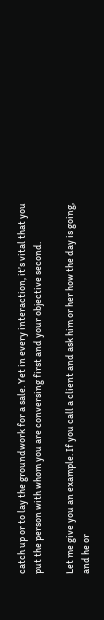catch up or to lay the groundwork for a sale. Yet in every interaction, it’s vital that you put the person with whom you are conversing first and your objective second.

Let me give you an example. If you call a client and ask him or her how the day is going, and he or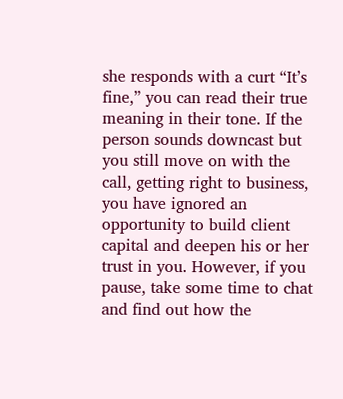she responds with a curt “It’s fine,” you can read their true meaning in their tone. If the person sounds downcast but you still move on with the call, getting right to business, you have ignored an opportunity to build client capital and deepen his or her trust in you. However, if you pause, take some time to chat and find out how the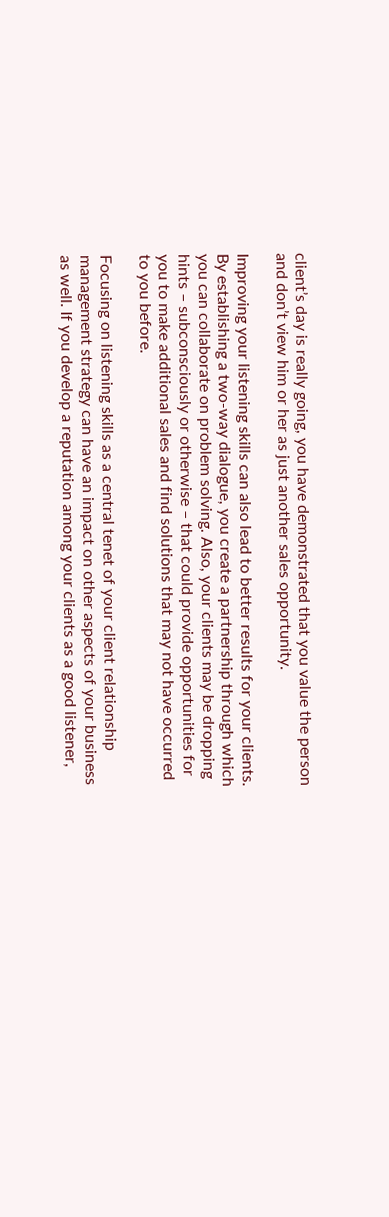client’s day is really going, you have demonstrated that you value the person and don’t view him or her as just another sales opportunity.

Improving your listening skills can also lead to better results for your clients. By establishing a two-way dialogue, you create a partnership through which you can collaborate on problem solving. Also, your clients may be dropping hints – subconsciously or otherwise – that could provide opportunities for you to make additional sales and find solutions that may not have occurred to you before.

Focusing on listening skills as a central tenet of your client relationship management strategy can have an impact on other aspects of your business as well. If you develop a reputation among your clients as a good listener,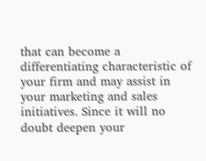that can become a differentiating characteristic of your firm and may assist in your marketing and sales initiatives. Since it will no doubt deepen your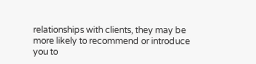relationships with clients, they may be more likely to recommend or introduce you to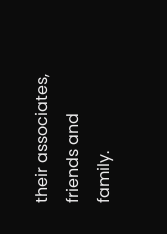their associates, friends and family.